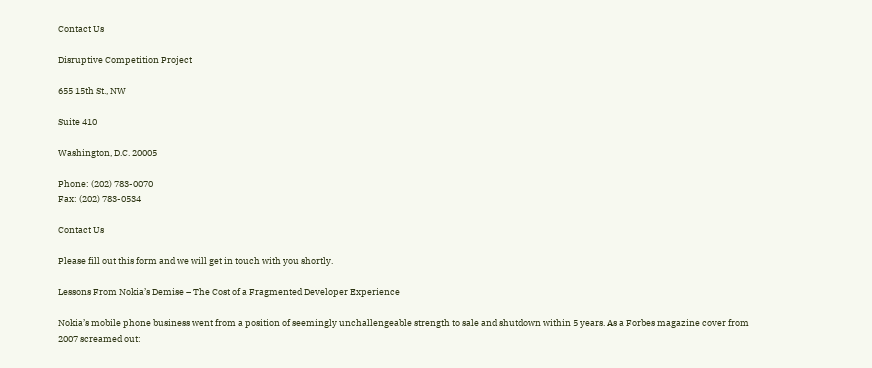Contact Us

Disruptive Competition Project

655 15th St., NW

Suite 410

Washington, D.C. 20005

Phone: (202) 783-0070
Fax: (202) 783-0534

Contact Us

Please fill out this form and we will get in touch with you shortly.

Lessons From Nokia’s Demise – The Cost of a Fragmented Developer Experience

Nokia’s mobile phone business went from a position of seemingly unchallengeable strength to sale and shutdown within 5 years. As a Forbes magazine cover from 2007 screamed out: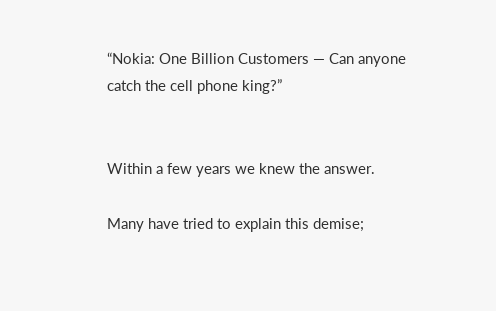“Nokia: One Billion Customers — Can anyone catch the cell phone king?”


Within a few years we knew the answer.

Many have tried to explain this demise;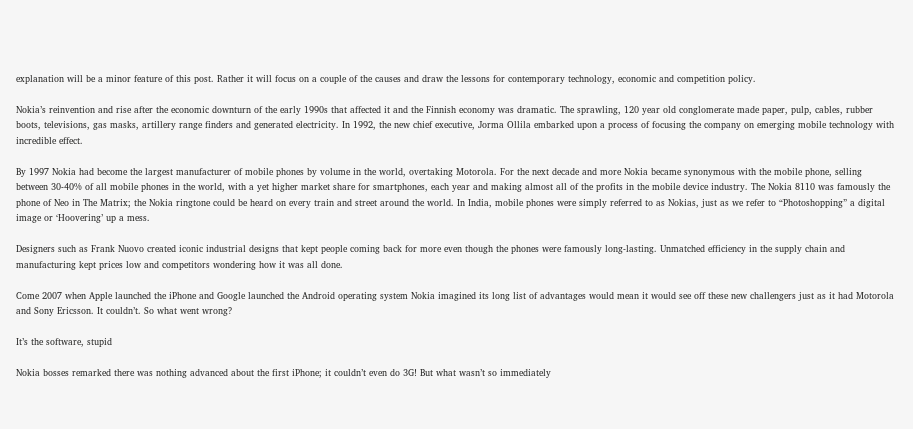explanation will be a minor feature of this post. Rather it will focus on a couple of the causes and draw the lessons for contemporary technology, economic and competition policy.

Nokia’s reinvention and rise after the economic downturn of the early 1990s that affected it and the Finnish economy was dramatic. The sprawling, 120 year old conglomerate made paper, pulp, cables, rubber boots, televisions, gas masks, artillery range finders and generated electricity. In 1992, the new chief executive, Jorma Ollila embarked upon a process of focusing the company on emerging mobile technology with incredible effect.

By 1997 Nokia had become the largest manufacturer of mobile phones by volume in the world, overtaking Motorola. For the next decade and more Nokia became synonymous with the mobile phone, selling between 30-40% of all mobile phones in the world, with a yet higher market share for smartphones, each year and making almost all of the profits in the mobile device industry. The Nokia 8110 was famously the phone of Neo in The Matrix; the Nokia ringtone could be heard on every train and street around the world. In India, mobile phones were simply referred to as Nokias, just as we refer to “Photoshopping” a digital image or ‘Hoovering’ up a mess.

Designers such as Frank Nuovo created iconic industrial designs that kept people coming back for more even though the phones were famously long-lasting. Unmatched efficiency in the supply chain and manufacturing kept prices low and competitors wondering how it was all done.

Come 2007 when Apple launched the iPhone and Google launched the Android operating system Nokia imagined its long list of advantages would mean it would see off these new challengers just as it had Motorola and Sony Ericsson. It couldn’t. So what went wrong?

It’s the software, stupid

Nokia bosses remarked there was nothing advanced about the first iPhone; it couldn’t even do 3G! But what wasn’t so immediately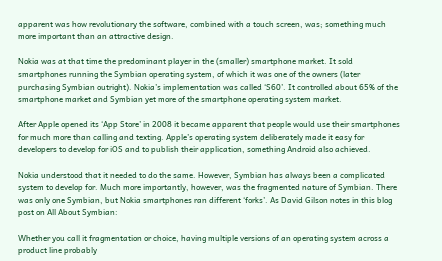apparent was how revolutionary the software, combined with a touch screen, was; something much more important than an attractive design.

Nokia was at that time the predominant player in the (smaller) smartphone market. It sold smartphones running the Symbian operating system, of which it was one of the owners (later purchasing Symbian outright). Nokia’s implementation was called ‘S60’. It controlled about 65% of the smartphone market and Symbian yet more of the smartphone operating system market.

After Apple opened its ‘App Store’ in 2008 it became apparent that people would use their smartphones for much more than calling and texting. Apple’s operating system deliberately made it easy for developers to develop for iOS and to publish their application, something Android also achieved.

Nokia understood that it needed to do the same. However, Symbian has always been a complicated system to develop for. Much more importantly, however, was the fragmented nature of Symbian. There was only one Symbian, but Nokia smartphones ran different ‘forks’. As David Gilson notes in this blog post on All About Symbian:

Whether you call it fragmentation or choice, having multiple versions of an operating system across a product line probably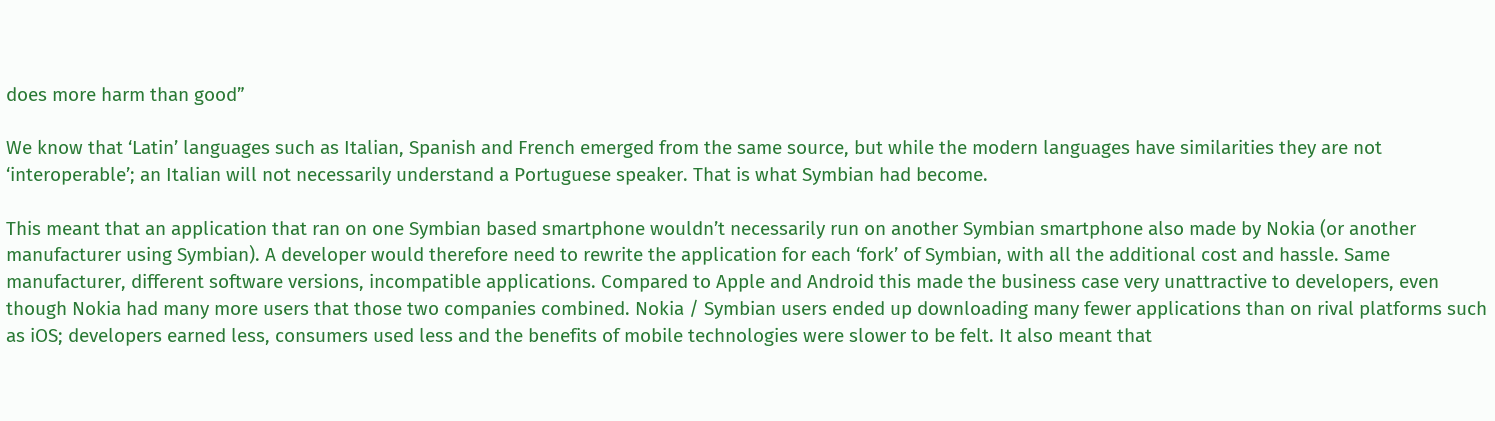does more harm than good”

We know that ‘Latin’ languages such as Italian, Spanish and French emerged from the same source, but while the modern languages have similarities they are not ‘interoperable’; an Italian will not necessarily understand a Portuguese speaker. That is what Symbian had become.

This meant that an application that ran on one Symbian based smartphone wouldn’t necessarily run on another Symbian smartphone also made by Nokia (or another manufacturer using Symbian). A developer would therefore need to rewrite the application for each ‘fork’ of Symbian, with all the additional cost and hassle. Same manufacturer, different software versions, incompatible applications. Compared to Apple and Android this made the business case very unattractive to developers, even though Nokia had many more users that those two companies combined. Nokia / Symbian users ended up downloading many fewer applications than on rival platforms such as iOS; developers earned less, consumers used less and the benefits of mobile technologies were slower to be felt. It also meant that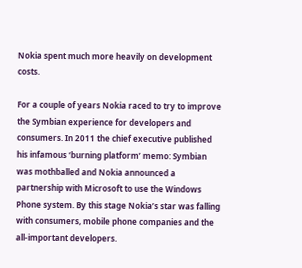Nokia spent much more heavily on development costs.

For a couple of years Nokia raced to try to improve the Symbian experience for developers and consumers. In 2011 the chief executive published his infamous ‘burning platform’ memo: Symbian was mothballed and Nokia announced a partnership with Microsoft to use the Windows Phone system. By this stage Nokia’s star was falling with consumers, mobile phone companies and the all-important developers.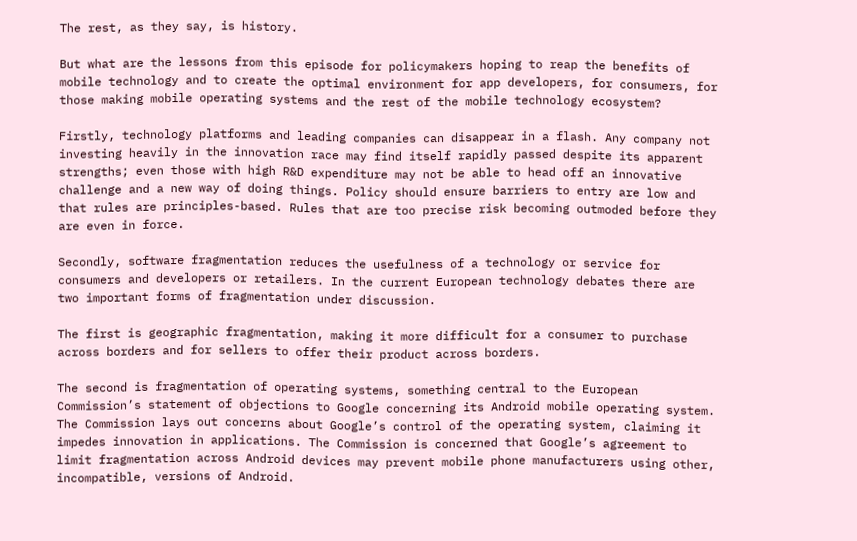The rest, as they say, is history.

But what are the lessons from this episode for policymakers hoping to reap the benefits of mobile technology and to create the optimal environment for app developers, for consumers, for those making mobile operating systems and the rest of the mobile technology ecosystem?

Firstly, technology platforms and leading companies can disappear in a flash. Any company not investing heavily in the innovation race may find itself rapidly passed despite its apparent strengths; even those with high R&D expenditure may not be able to head off an innovative challenge and a new way of doing things. Policy should ensure barriers to entry are low and that rules are principles-based. Rules that are too precise risk becoming outmoded before they are even in force.

Secondly, software fragmentation reduces the usefulness of a technology or service for consumers and developers or retailers. In the current European technology debates there are two important forms of fragmentation under discussion.

The first is geographic fragmentation, making it more difficult for a consumer to purchase across borders and for sellers to offer their product across borders.

The second is fragmentation of operating systems, something central to the European Commission’s statement of objections to Google concerning its Android mobile operating system. The Commission lays out concerns about Google’s control of the operating system, claiming it impedes innovation in applications. The Commission is concerned that Google’s agreement to limit fragmentation across Android devices may prevent mobile phone manufacturers using other, incompatible, versions of Android.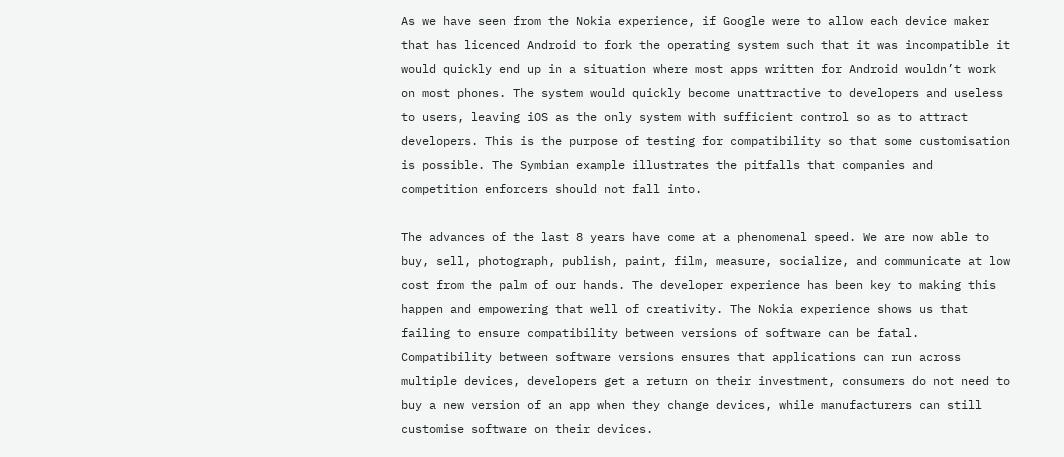As we have seen from the Nokia experience, if Google were to allow each device maker that has licenced Android to fork the operating system such that it was incompatible it would quickly end up in a situation where most apps written for Android wouldn’t work on most phones. The system would quickly become unattractive to developers and useless to users, leaving iOS as the only system with sufficient control so as to attract developers. This is the purpose of testing for compatibility so that some customisation is possible. The Symbian example illustrates the pitfalls that companies and competition enforcers should not fall into.

The advances of the last 8 years have come at a phenomenal speed. We are now able to buy, sell, photograph, publish, paint, film, measure, socialize, and communicate at low cost from the palm of our hands. The developer experience has been key to making this happen and empowering that well of creativity. The Nokia experience shows us that failing to ensure compatibility between versions of software can be fatal. Compatibility between software versions ensures that applications can run across multiple devices, developers get a return on their investment, consumers do not need to buy a new version of an app when they change devices, while manufacturers can still customise software on their devices.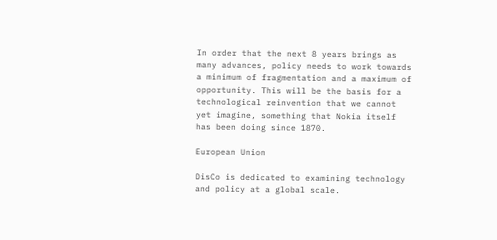In order that the next 8 years brings as many advances, policy needs to work towards a minimum of fragmentation and a maximum of opportunity. This will be the basis for a technological reinvention that we cannot yet imagine, something that Nokia itself has been doing since 1870.

European Union

DisCo is dedicated to examining technology and policy at a global scale.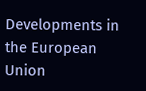Developments in the European Union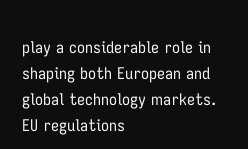play a considerable role in shaping both European and global technology markets.  EU regulations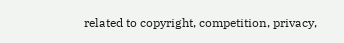related to copyright, competition, privacy,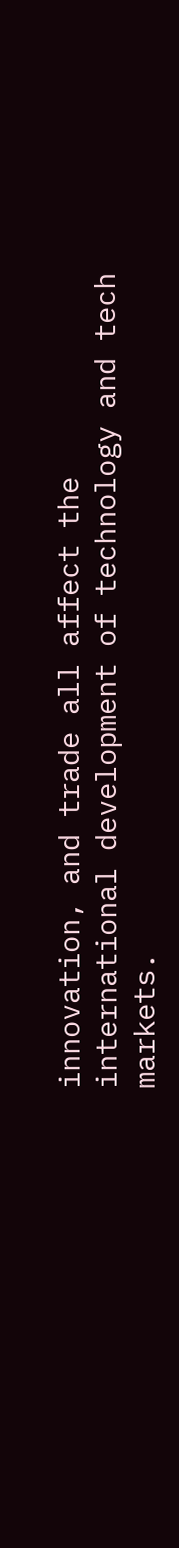innovation, and trade all affect the international development of technology and tech markets.